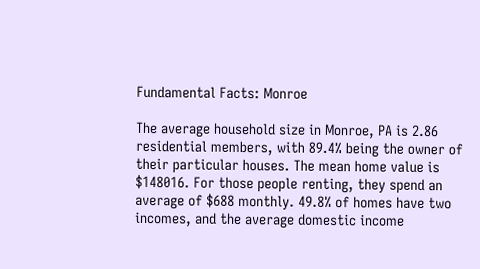Fundamental Facts: Monroe

The average household size in Monroe, PA is 2.86 residential members, with 89.4% being the owner of their particular houses. The mean home value is $148016. For those people renting, they spend an average of $688 monthly. 49.8% of homes have two incomes, and the average domestic income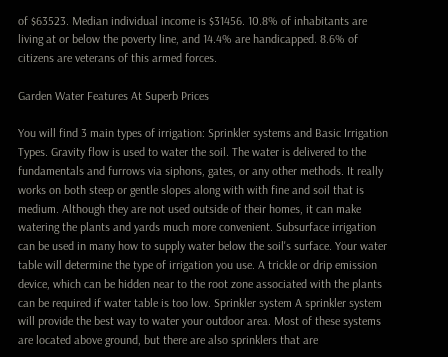of $63523. Median individual income is $31456. 10.8% of inhabitants are living at or below the poverty line, and 14.4% are handicapped. 8.6% of citizens are veterans of this armed forces.

Garden Water Features At Superb Prices

You will find 3 main types of irrigation: Sprinkler systems and Basic Irrigation Types. Gravity flow is used to water the soil. The water is delivered to the fundamentals and furrows via siphons, gates, or any other methods. It really works on both steep or gentle slopes along with with fine and soil that is medium. Although they are not used outside of their homes, it can make watering the plants and yards much more convenient. Subsurface irrigation can be used in many how to supply water below the soil's surface. Your water table will determine the type of irrigation you use. A trickle or drip emission device, which can be hidden near to the root zone associated with the plants can be required if water table is too low. Sprinkler system A sprinkler system will provide the best way to water your outdoor area. Most of these systems are located above ground, but there are also sprinklers that are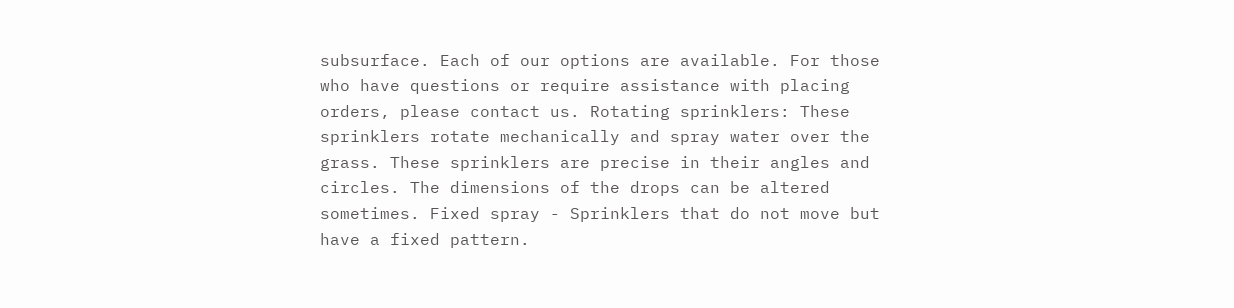subsurface. Each of our options are available. For those who have questions or require assistance with placing orders, please contact us. Rotating sprinklers: These sprinklers rotate mechanically and spray water over the grass. These sprinklers are precise in their angles and circles. The dimensions of the drops can be altered sometimes. Fixed spray - Sprinklers that do not move but have a fixed pattern.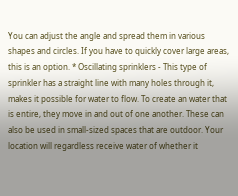You can adjust the angle and spread them in various shapes and circles. If you have to quickly cover large areas, this is an option. * Oscillating sprinklers - This type of sprinkler has a straight line with many holes through it, makes it possible for water to flow. To create an water that is entire, they move in and out of one another. These can also be used in small-sized spaces that are outdoor. Your location will regardless receive water of whether it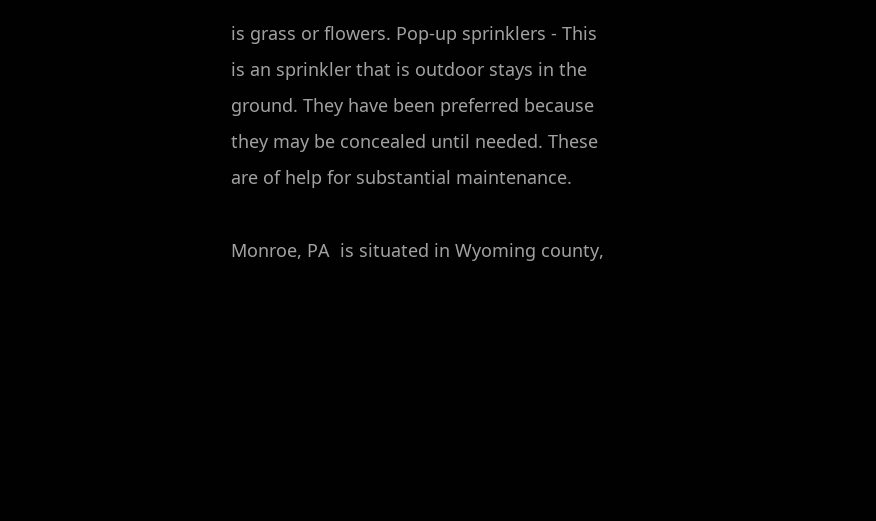is grass or flowers. Pop-up sprinklers - This is an sprinkler that is outdoor stays in the ground. They have been preferred because they may be concealed until needed. These are of help for substantial maintenance.

Monroe, PA  is situated in Wyoming county,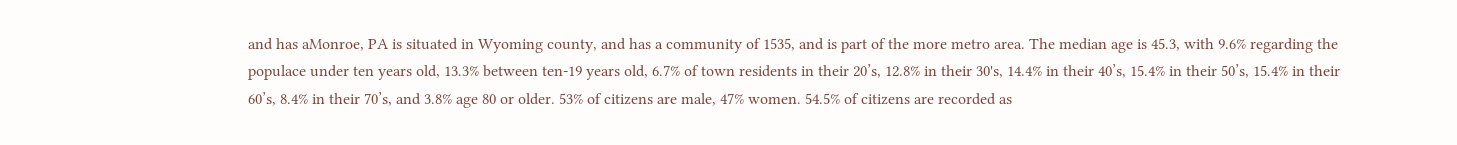and has aMonroe, PA is situated in Wyoming county, and has a community of 1535, and is part of the more metro area. The median age is 45.3, with 9.6% regarding the populace under ten years old, 13.3% between ten-19 years old, 6.7% of town residents in their 20’s, 12.8% in their 30's, 14.4% in their 40’s, 15.4% in their 50’s, 15.4% in their 60’s, 8.4% in their 70’s, and 3.8% age 80 or older. 53% of citizens are male, 47% women. 54.5% of citizens are recorded as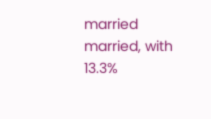married married, with 13.3%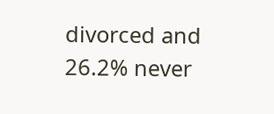divorced and 26.2% never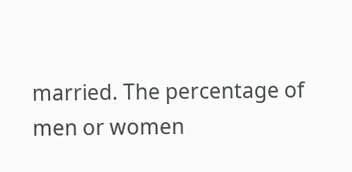married. The percentage of men or women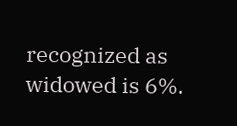recognized as widowed is 6%.